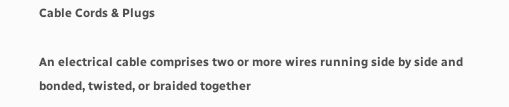Cable Cords & Plugs

An electrical cable comprises two or more wires running side by side and bonded, twisted, or braided together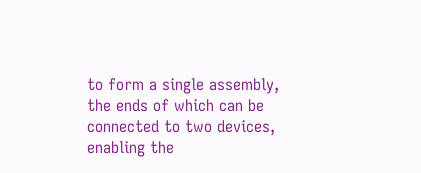to form a single assembly, the ends of which can be connected to two devices, enabling the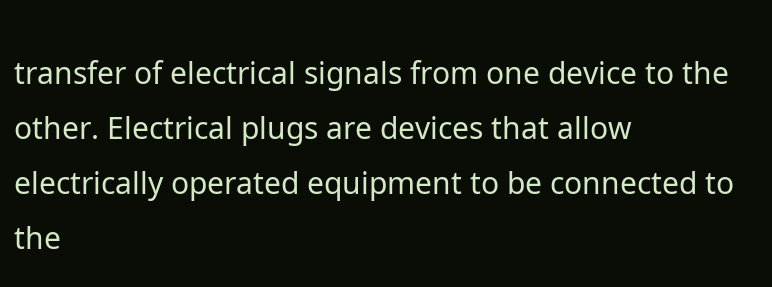transfer of electrical signals from one device to the other. Electrical plugs are devices that allow electrically operated equipment to be connected to the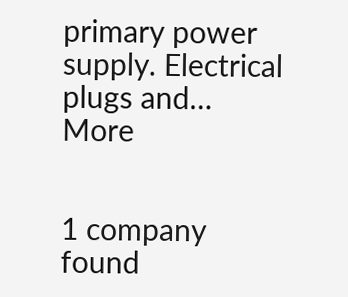primary power supply. Electrical plugs and… More


1 company found